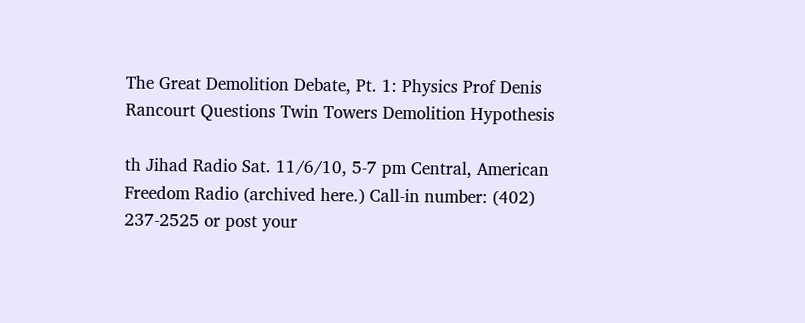The Great Demolition Debate, Pt. 1: Physics Prof Denis Rancourt Questions Twin Towers Demolition Hypothesis

th Jihad Radio Sat. 11/6/10, 5-7 pm Central, American Freedom Radio (archived here.) Call-in number: (402) 237-2525 or post your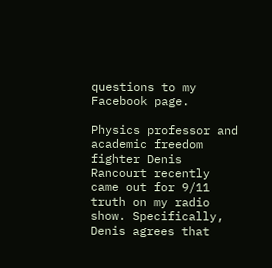questions to my Facebook page.

Physics professor and academic freedom fighter Denis Rancourt recently came out for 9/11 truth on my radio show. Specifically, Denis agrees that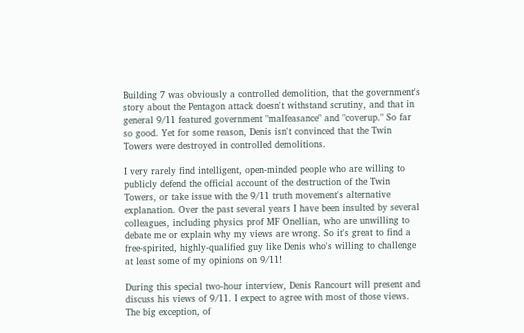Building 7 was obviously a controlled demolition, that the government's story about the Pentagon attack doesn't withstand scrutiny, and that in general 9/11 featured government "malfeasance" and "coverup." So far so good. Yet for some reason, Denis isn't convinced that the Twin Towers were destroyed in controlled demolitions.

I very rarely find intelligent, open-minded people who are willing to publicly defend the official account of the destruction of the Twin Towers, or take issue with the 9/11 truth movement's alternative explanation. Over the past several years I have been insulted by several colleagues, including physics prof MF Onellian, who are unwilling to debate me or explain why my views are wrong. So it's great to find a free-spirited, highly-qualified guy like Denis who's willing to challenge at least some of my opinions on 9/11!

During this special two-hour interview, Denis Rancourt will present and discuss his views of 9/11. I expect to agree with most of those views. The big exception, of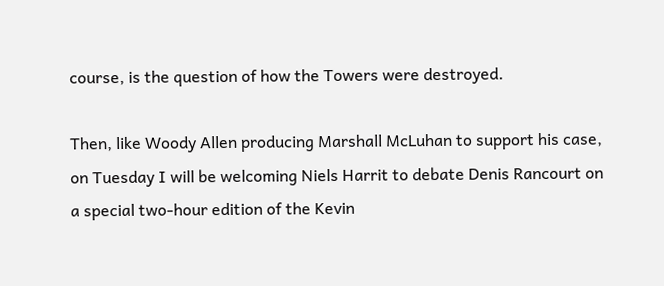course, is the question of how the Towers were destroyed.

Then, like Woody Allen producing Marshall McLuhan to support his case, on Tuesday I will be welcoming Niels Harrit to debate Denis Rancourt on a special two-hour edition of the Kevin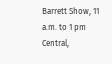Barrett Show, 11 a.m. to 1 pm Central,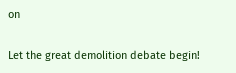on

Let the great demolition debate begin!